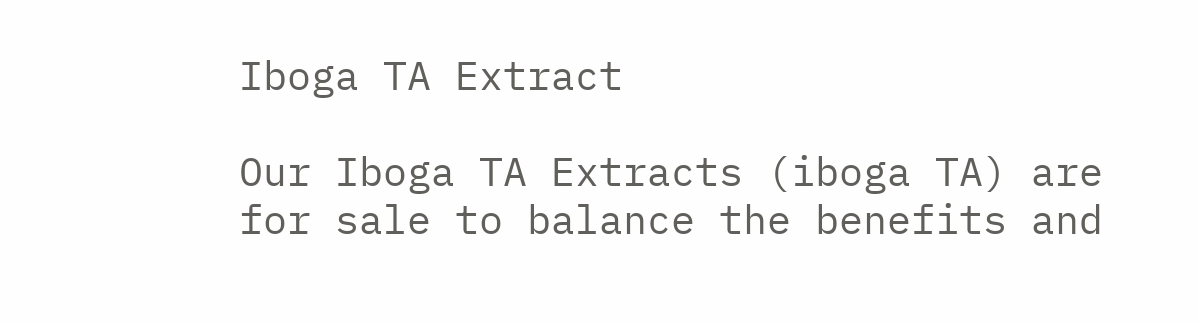Iboga TA Extract

Our Iboga TA Extracts (iboga TA) are for sale to balance the benefits and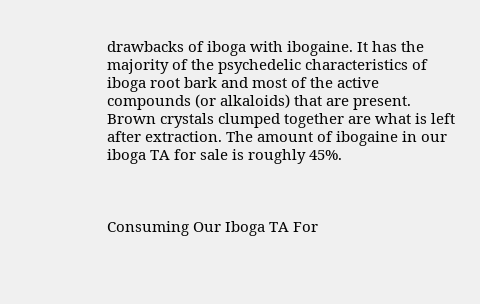drawbacks of iboga with ibogaine. It has the majority of the psychedelic characteristics of iboga root bark and most of the active compounds (or alkaloids) that are present. Brown crystals clumped together are what is left after extraction. The amount of ibogaine in our iboga TA for sale is roughly 45%.



Consuming Our Iboga TA For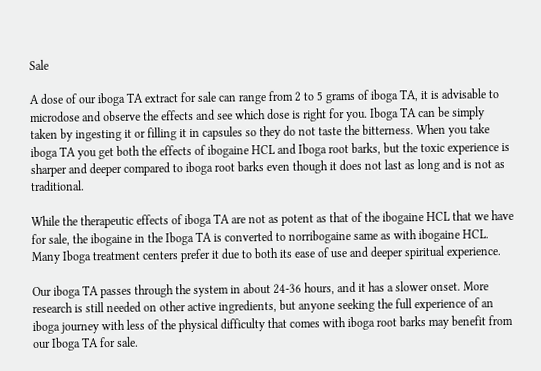Sale

A dose of our iboga TA extract for sale can range from 2 to 5 grams of iboga TA, it is advisable to microdose and observe the effects and see which dose is right for you. Iboga TA can be simply taken by ingesting it or filling it in capsules so they do not taste the bitterness. When you take iboga TA you get both the effects of ibogaine HCL and Iboga root barks, but the toxic experience is sharper and deeper compared to iboga root barks even though it does not last as long and is not as traditional.

While the therapeutic effects of iboga TA are not as potent as that of the ibogaine HCL that we have for sale, the ibogaine in the Iboga TA is converted to norribogaine same as with ibogaine HCL. Many Iboga treatment centers prefer it due to both its ease of use and deeper spiritual experience.

Our iboga TA passes through the system in about 24-36 hours, and it has a slower onset. More research is still needed on other active ingredients, but anyone seeking the full experience of an iboga journey with less of the physical difficulty that comes with iboga root barks may benefit from our Iboga TA for sale.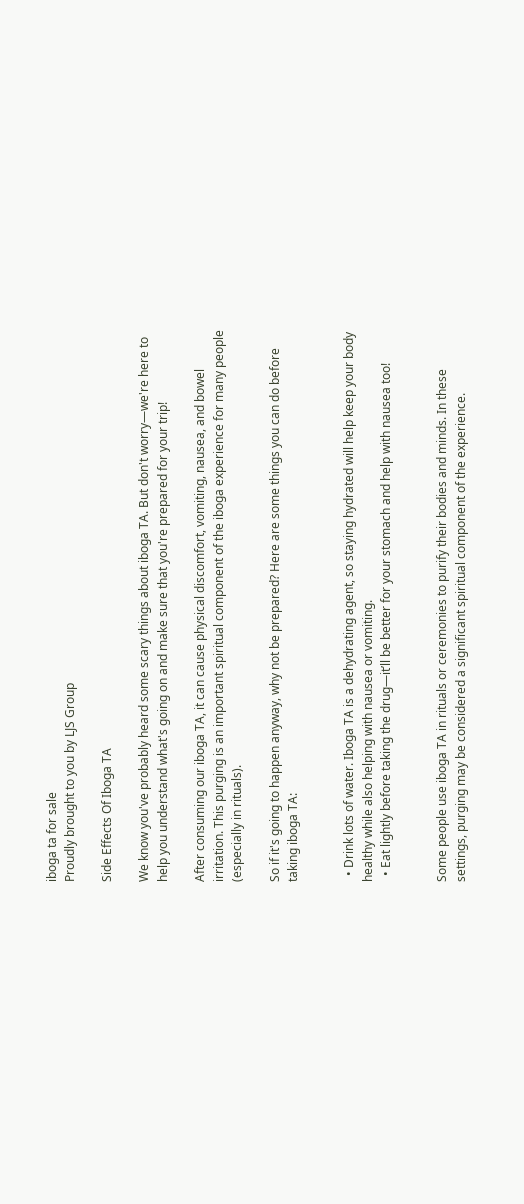iboga ta for sale
Proudly brought to you by LJS Group

Side Effects Of Iboga TA

We know you've probably heard some scary things about iboga TA. But don't worry—we're here to help you understand what's going on and make sure that you're prepared for your trip!

After consuming our iboga TA, it can cause physical discomfort, vomiting, nausea, and bowel irritation. This purging is an important spiritual component of the iboga experience for many people (especially in rituals).

So if it's going to happen anyway, why not be prepared? Here are some things you can do before taking iboga TA:


  • Drink lots of water. Iboga TA is a dehydrating agent, so staying hydrated will help keep your body healthy while also helping with nausea or vomiting.
  • Eat lightly before taking the drug—it’ll be better for your stomach and help with nausea too!


Some people use iboga TA in rituals or ceremonies to purify their bodies and minds. In these settings, purging may be considered a significant spiritual component of the experience.